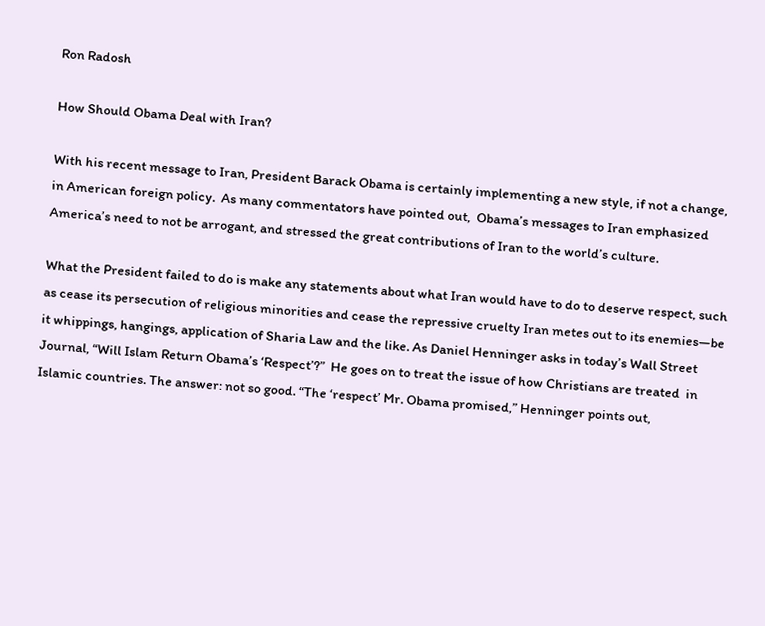Ron Radosh

How Should Obama Deal with Iran?

With his recent message to Iran, President Barack Obama is certainly implementing a new style, if not a change, in American foreign policy.  As many commentators have pointed out,  Obama’s messages to Iran emphasized America’s need to not be arrogant, and stressed the great contributions of Iran to the world’s culture.

What the President failed to do is make any statements about what Iran would have to do to deserve respect, such as cease its persecution of religious minorities and cease the repressive cruelty Iran metes out to its enemies—be it whippings, hangings, application of Sharia Law and the like. As Daniel Henninger asks in today’s Wall Street Journal, “Will Islam Return Obama’s ‘Respect’?”  He goes on to treat the issue of how Christians are treated  in Islamic countries. The answer: not so good. “The ‘respect’ Mr. Obama promised,” Henninger points out,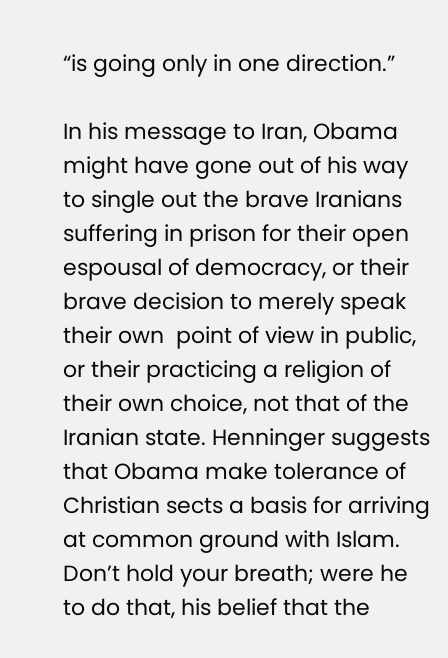“is going only in one direction.”

In his message to Iran, Obama might have gone out of his way to single out the brave Iranians suffering in prison for their open espousal of democracy, or their brave decision to merely speak their own  point of view in public, or their practicing a religion of their own choice, not that of the Iranian state. Henninger suggests that Obama make tolerance of Christian sects a basis for arriving at common ground with Islam. Don’t hold your breath; were he to do that, his belief that the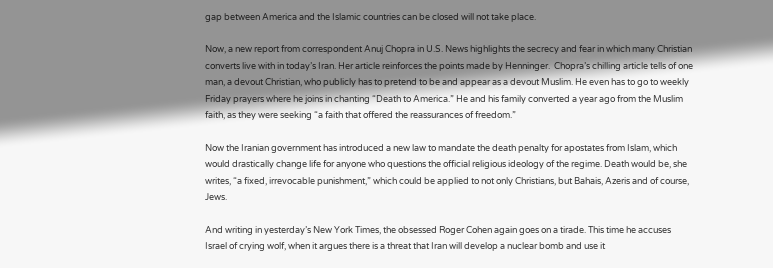gap between America and the Islamic countries can be closed will not take place.

Now, a new report from correspondent Anuj Chopra in U.S. News highlights the secrecy and fear in which many Christian converts live with in today’s Iran. Her article reinforces the points made by Henninger.  Chopra’s chilling article tells of one man, a devout Christian, who publicly has to pretend to be and appear as a devout Muslim. He even has to go to weekly Friday prayers where he joins in chanting “Death to America.” He and his family converted a year ago from the Muslim faith, as they were seeking “a faith that offered the reassurances of freedom.”

Now the Iranian government has introduced a new law to mandate the death penalty for apostates from Islam, which would drastically change life for anyone who questions the official religious ideology of the regime. Death would be, she writes, “a fixed, irrevocable punishment,” which could be applied to not only Christians, but Bahais, Azeris and of course, Jews.

And writing in yesterday’s New York Times, the obsessed Roger Cohen again goes on a tirade. This time he accuses Israel of crying wolf, when it argues there is a threat that Iran will develop a nuclear bomb and use it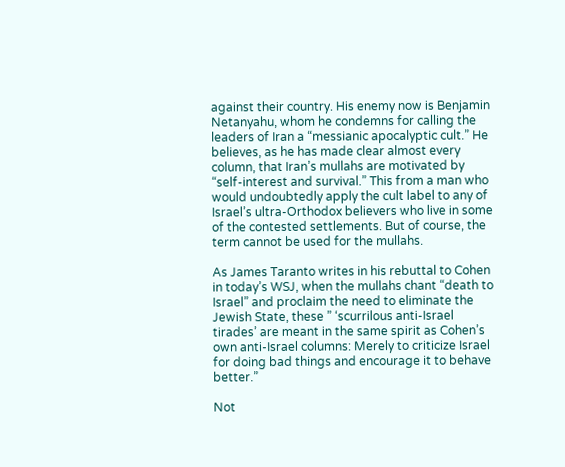against their country. His enemy now is Benjamin Netanyahu, whom he condemns for calling the leaders of Iran a “messianic apocalyptic cult.” He believes, as he has made clear almost every column, that Iran’s mullahs are motivated by “self-interest and survival.” This from a man who would undoubtedly apply the cult label to any of Israel’s ultra-Orthodox believers who live in some of the contested settlements. But of course, the term cannot be used for the mullahs.

As James Taranto writes in his rebuttal to Cohen in today’s WSJ, when the mullahs chant “death to Israel” and proclaim the need to eliminate the Jewish State, these ” ‘scurrilous anti-Israel tirades’ are meant in the same spirit as Cohen’s own anti-Israel columns: Merely to criticize Israel for doing bad things and encourage it to behave better.”

Not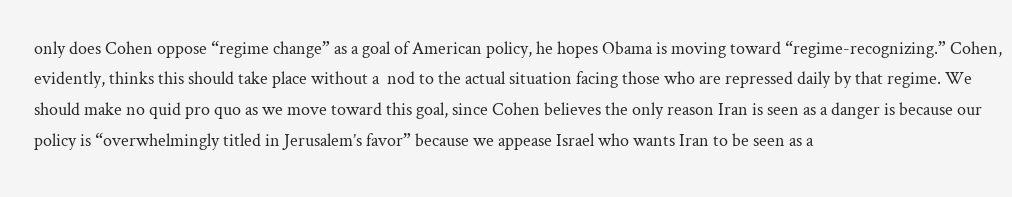only does Cohen oppose “regime change” as a goal of American policy, he hopes Obama is moving toward “regime-recognizing.” Cohen, evidently, thinks this should take place without a  nod to the actual situation facing those who are repressed daily by that regime. We should make no quid pro quo as we move toward this goal, since Cohen believes the only reason Iran is seen as a danger is because our policy is “overwhelmingly titled in Jerusalem’s favor” because we appease Israel who wants Iran to be seen as a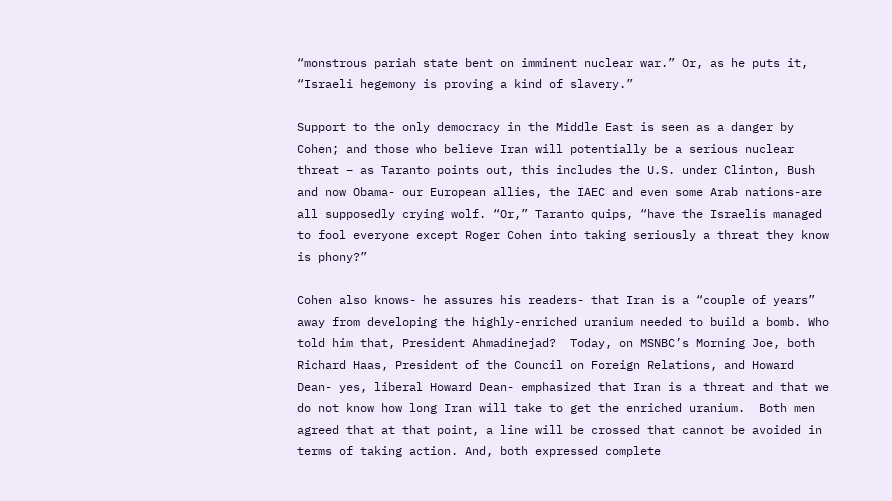“monstrous pariah state bent on imminent nuclear war.” Or, as he puts it, “Israeli hegemony is proving a kind of slavery.”

Support to the only democracy in the Middle East is seen as a danger by Cohen; and those who believe Iran will potentially be a serious nuclear threat – as Taranto points out, this includes the U.S. under Clinton, Bush and now Obama- our European allies, the IAEC and even some Arab nations-are all supposedly crying wolf. “Or,” Taranto quips, “have the Israelis managed to fool everyone except Roger Cohen into taking seriously a threat they know is phony?”

Cohen also knows- he assures his readers- that Iran is a “couple of years” away from developing the highly-enriched uranium needed to build a bomb. Who told him that, President Ahmadinejad?  Today, on MSNBC’s Morning Joe, both Richard Haas, President of the Council on Foreign Relations, and Howard Dean- yes, liberal Howard Dean- emphasized that Iran is a threat and that we do not know how long Iran will take to get the enriched uranium.  Both men agreed that at that point, a line will be crossed that cannot be avoided in terms of taking action. And, both expressed complete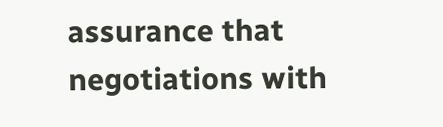assurance that negotiations with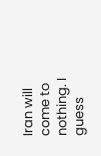Iran will come to nothing. I guess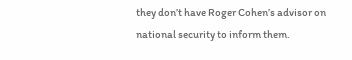they don’t have Roger Cohen’s advisor on national security to inform them.